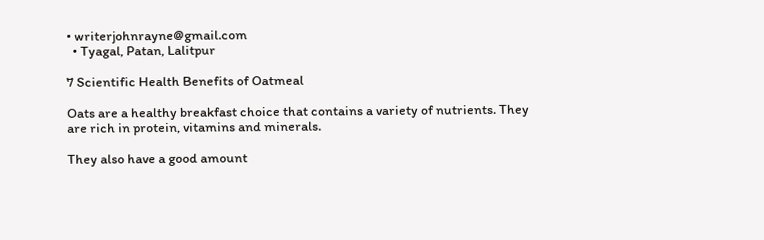• writerjohnrayne@gmail.com
  • Tyagal, Patan, Lalitpur

7 Scientific Health Benefits of Oatmeal

Oats are a healthy breakfast choice that contains a variety of nutrients. They are rich in protein, vitamins and minerals.

They also have a good amount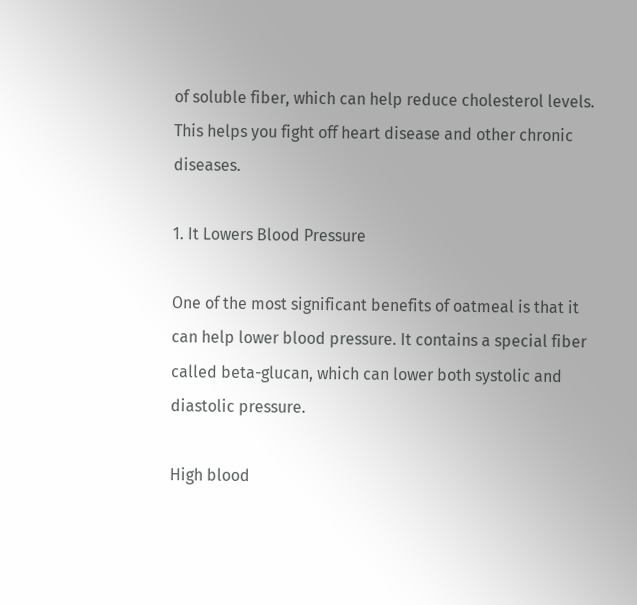of soluble fiber, which can help reduce cholesterol levels. This helps you fight off heart disease and other chronic diseases.

1. It Lowers Blood Pressure

One of the most significant benefits of oatmeal is that it can help lower blood pressure. It contains a special fiber called beta-glucan, which can lower both systolic and diastolic pressure.

High blood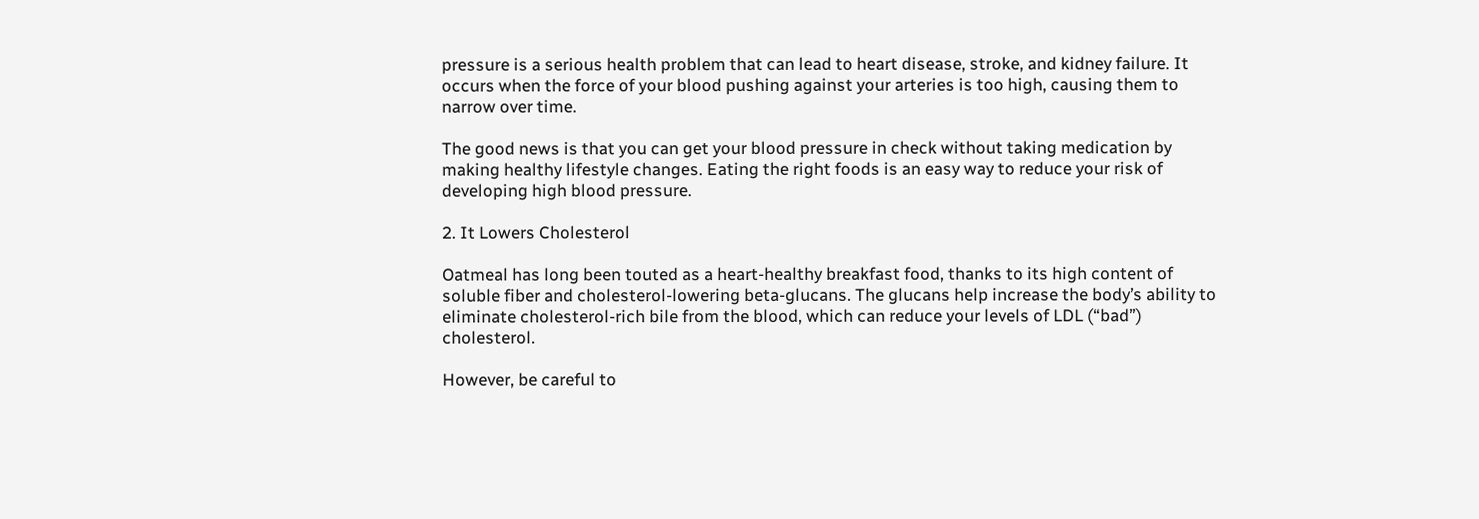pressure is a serious health problem that can lead to heart disease, stroke, and kidney failure. It occurs when the force of your blood pushing against your arteries is too high, causing them to narrow over time.

The good news is that you can get your blood pressure in check without taking medication by making healthy lifestyle changes. Eating the right foods is an easy way to reduce your risk of developing high blood pressure.

2. It Lowers Cholesterol

Oatmeal has long been touted as a heart-healthy breakfast food, thanks to its high content of soluble fiber and cholesterol-lowering beta-glucans. The glucans help increase the body’s ability to eliminate cholesterol-rich bile from the blood, which can reduce your levels of LDL (“bad”) cholesterol.

However, be careful to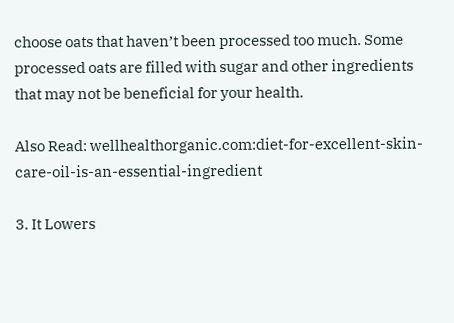choose oats that haven’t been processed too much. Some processed oats are filled with sugar and other ingredients that may not be beneficial for your health.

Also Read: wellhealthorganic.com:diet-for-excellent-skin-care-oil-is-an-essential-ingredient

3. It Lowers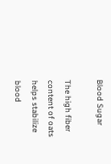Blood Sugar

The high fiber content of oats helps stabilize blood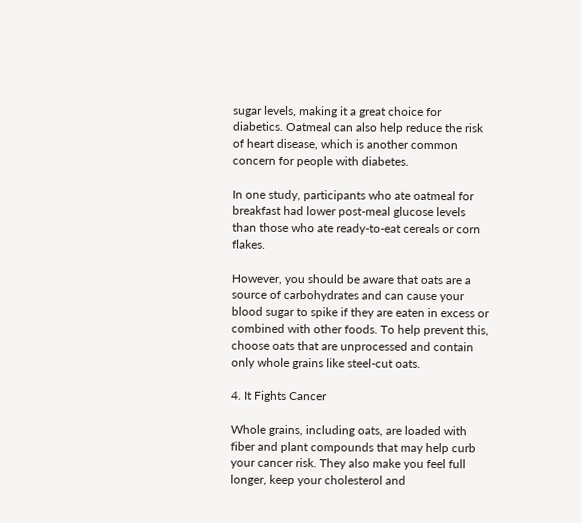sugar levels, making it a great choice for diabetics. Oatmeal can also help reduce the risk of heart disease, which is another common concern for people with diabetes.

In one study, participants who ate oatmeal for breakfast had lower post-meal glucose levels than those who ate ready-to-eat cereals or corn flakes.

However, you should be aware that oats are a source of carbohydrates and can cause your blood sugar to spike if they are eaten in excess or combined with other foods. To help prevent this, choose oats that are unprocessed and contain only whole grains like steel-cut oats.

4. It Fights Cancer

Whole grains, including oats, are loaded with fiber and plant compounds that may help curb your cancer risk. They also make you feel full longer, keep your cholesterol and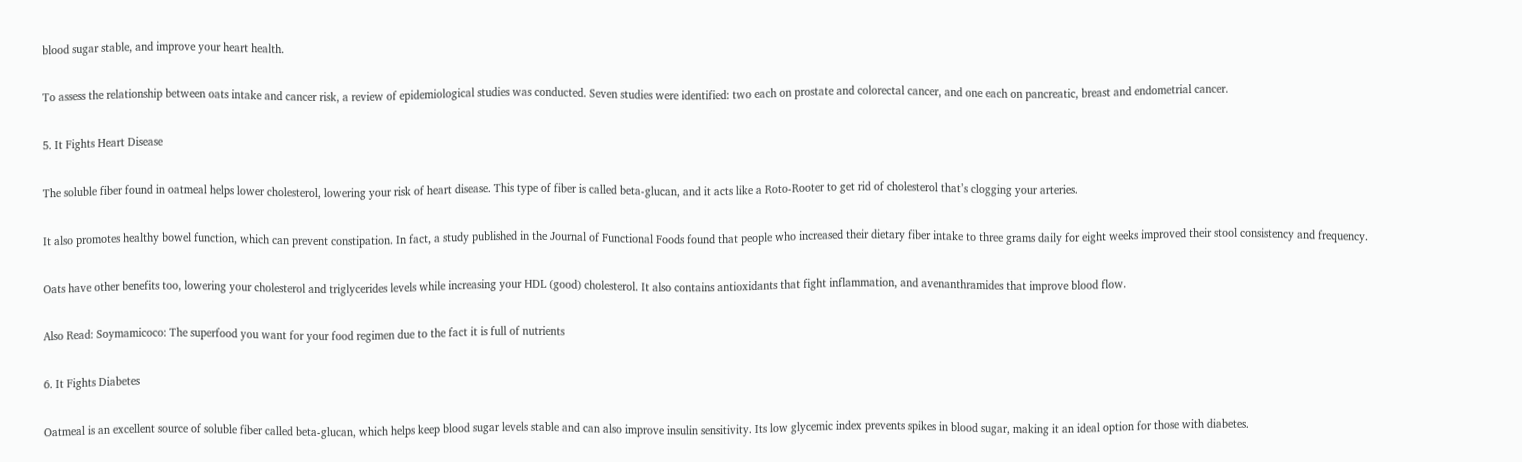blood sugar stable, and improve your heart health.

To assess the relationship between oats intake and cancer risk, a review of epidemiological studies was conducted. Seven studies were identified: two each on prostate and colorectal cancer, and one each on pancreatic, breast and endometrial cancer.

5. It Fights Heart Disease

The soluble fiber found in oatmeal helps lower cholesterol, lowering your risk of heart disease. This type of fiber is called beta-glucan, and it acts like a Roto-Rooter to get rid of cholesterol that’s clogging your arteries.

It also promotes healthy bowel function, which can prevent constipation. In fact, a study published in the Journal of Functional Foods found that people who increased their dietary fiber intake to three grams daily for eight weeks improved their stool consistency and frequency.

Oats have other benefits too, lowering your cholesterol and triglycerides levels while increasing your HDL (good) cholesterol. It also contains antioxidants that fight inflammation, and avenanthramides that improve blood flow.

Also Read: Soymamicoco: The superfood you want for your food regimen due to the fact it is full of nutrients

6. It Fights Diabetes

Oatmeal is an excellent source of soluble fiber called beta-glucan, which helps keep blood sugar levels stable and can also improve insulin sensitivity. Its low glycemic index prevents spikes in blood sugar, making it an ideal option for those with diabetes.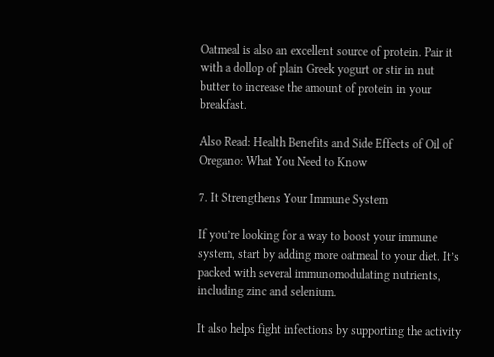Oatmeal is also an excellent source of protein. Pair it with a dollop of plain Greek yogurt or stir in nut butter to increase the amount of protein in your breakfast.

Also Read: Health Benefits and Side Effects of Oil of Oregano: What You Need to Know

7. It Strengthens Your Immune System

If you’re looking for a way to boost your immune system, start by adding more oatmeal to your diet. It’s packed with several immunomodulating nutrients, including zinc and selenium.

It also helps fight infections by supporting the activity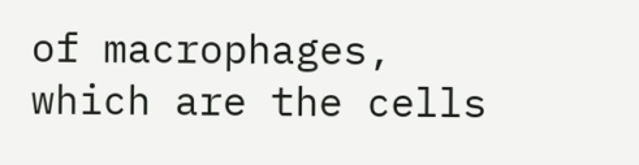of macrophages, which are the cells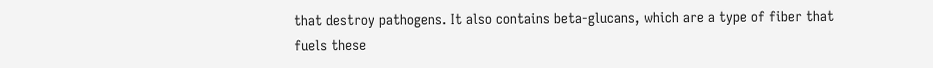that destroy pathogens. It also contains beta-glucans, which are a type of fiber that fuels these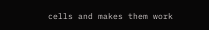cells and makes them work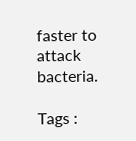faster to attack bacteria.

Tags :